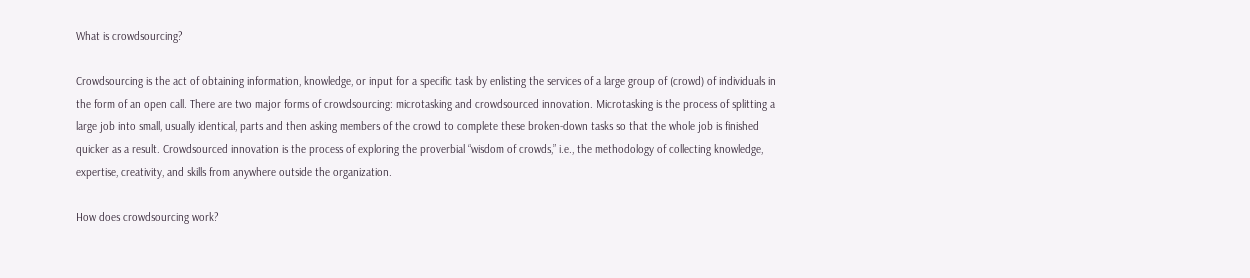What is crowdsourcing?

Crowdsourcing is the act of obtaining information, knowledge, or input for a specific task by enlisting the services of a large group of (crowd) of individuals in the form of an open call. There are two major forms of crowdsourcing: microtasking and crowdsourced innovation. Microtasking is the process of splitting a large job into small, usually identical, parts and then asking members of the crowd to complete these broken-down tasks so that the whole job is finished quicker as a result. Crowdsourced innovation is the process of exploring the proverbial “wisdom of crowds,” i.e., the methodology of collecting knowledge, expertise, creativity, and skills from anywhere outside the organization.

How does crowdsourcing work?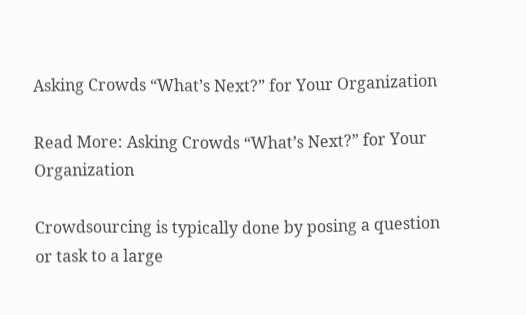Asking Crowds “What’s Next?” for Your Organization

Read More: Asking Crowds “What’s Next?” for Your Organization

Crowdsourcing is typically done by posing a question or task to a large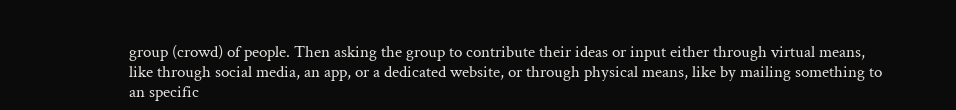group (crowd) of people. Then asking the group to contribute their ideas or input either through virtual means, like through social media, an app, or a dedicated website, or through physical means, like by mailing something to an specific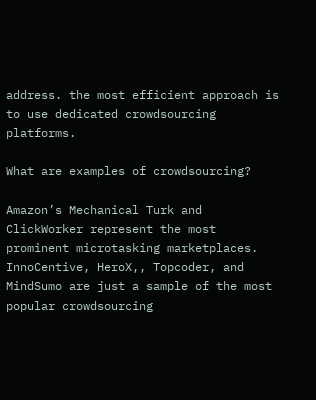address. the most efficient approach is to use dedicated crowdsourcing platforms.

What are examples of crowdsourcing?

Amazon’s Mechanical Turk and ClickWorker represent the most prominent microtasking marketplaces. InnoCentive, HeroX,, Topcoder, and MindSumo are just a sample of the most popular crowdsourcing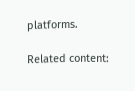platforms.

Related content: